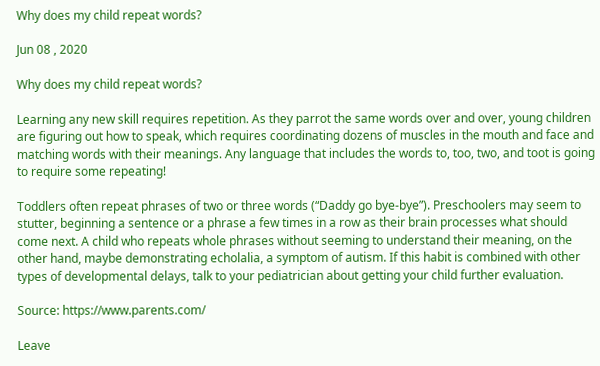Why does my child repeat words?

Jun 08 , 2020

Why does my child repeat words?

Learning any new skill requires repetition. As they parrot the same words over and over, young children are figuring out how to speak, which requires coordinating dozens of muscles in the mouth and face and matching words with their meanings. Any language that includes the words to, too, two, and toot is going to require some repeating!

Toddlers often repeat phrases of two or three words (“Daddy go bye-bye”). Preschoolers may seem to stutter, beginning a sentence or a phrase a few times in a row as their brain processes what should come next. A child who repeats whole phrases without seeming to understand their meaning, on the other hand, maybe demonstrating echolalia, a symptom of autism. If this habit is combined with other types of developmental delays, talk to your pediatrician about getting your child further evaluation.

Source: https://www.parents.com/

Leave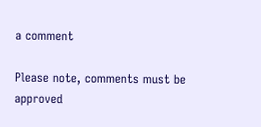a comment

Please note, comments must be approved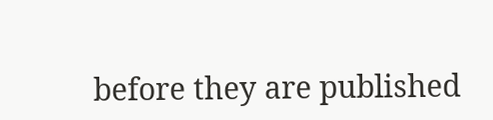before they are published